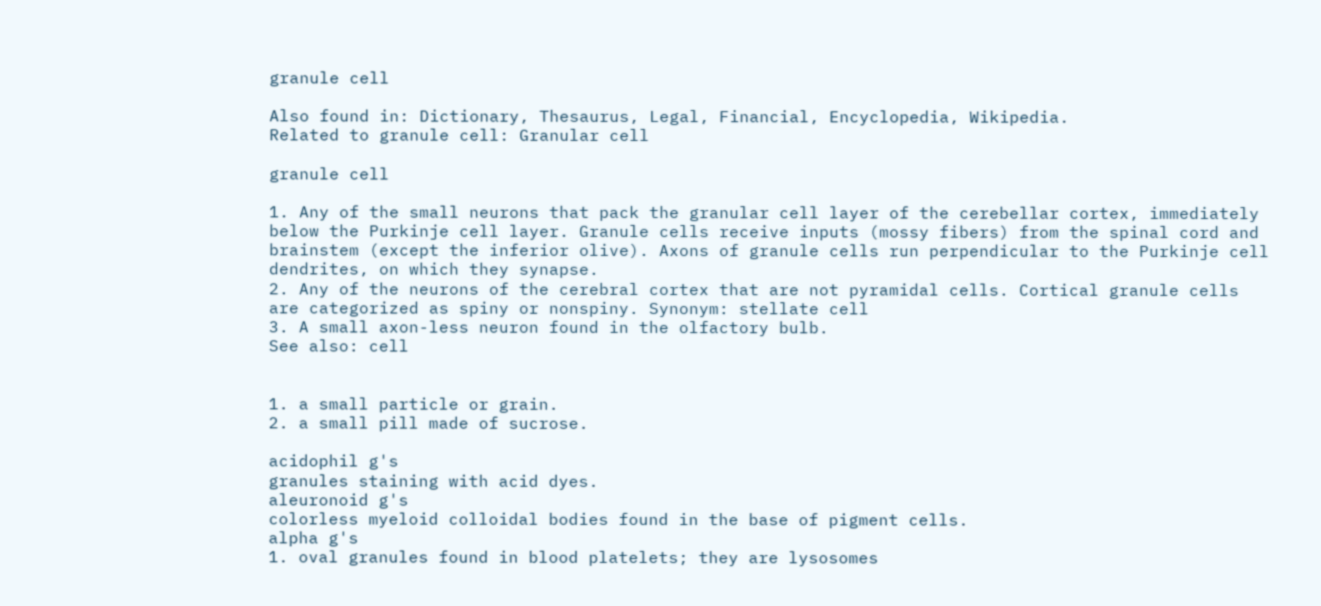granule cell

Also found in: Dictionary, Thesaurus, Legal, Financial, Encyclopedia, Wikipedia.
Related to granule cell: Granular cell

granule cell

1. Any of the small neurons that pack the granular cell layer of the cerebellar cortex, immediately below the Purkinje cell layer. Granule cells receive inputs (mossy fibers) from the spinal cord and brainstem (except the inferior olive). Axons of granule cells run perpendicular to the Purkinje cell dendrites, on which they synapse.
2. Any of the neurons of the cerebral cortex that are not pyramidal cells. Cortical granule cells are categorized as spiny or nonspiny. Synonym: stellate cell
3. A small axon-less neuron found in the olfactory bulb.
See also: cell


1. a small particle or grain.
2. a small pill made of sucrose.

acidophil g's
granules staining with acid dyes.
aleuronoid g's
colorless myeloid colloidal bodies found in the base of pigment cells.
alpha g's
1. oval granules found in blood platelets; they are lysosomes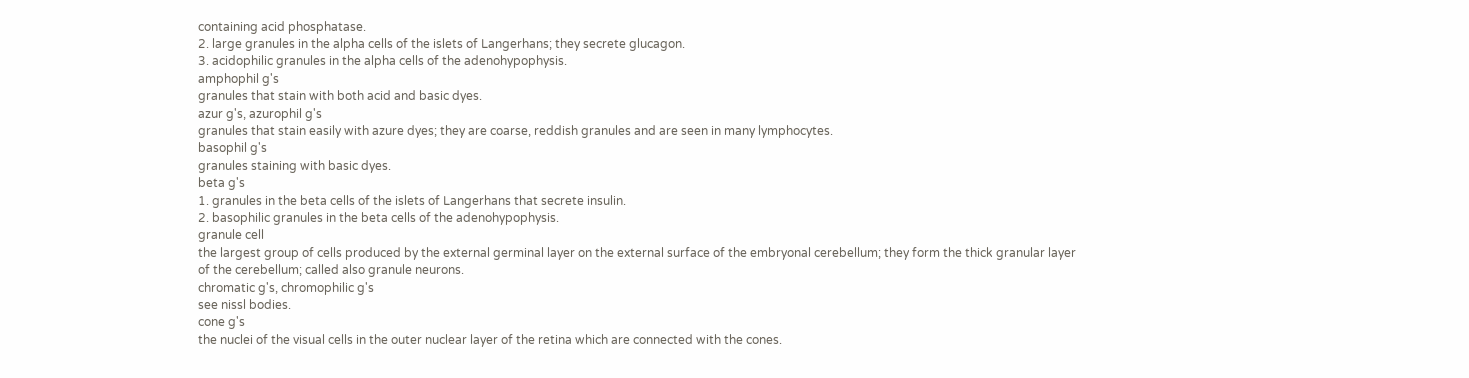containing acid phosphatase.
2. large granules in the alpha cells of the islets of Langerhans; they secrete glucagon.
3. acidophilic granules in the alpha cells of the adenohypophysis.
amphophil g's
granules that stain with both acid and basic dyes.
azur g's, azurophil g's
granules that stain easily with azure dyes; they are coarse, reddish granules and are seen in many lymphocytes.
basophil g's
granules staining with basic dyes.
beta g's
1. granules in the beta cells of the islets of Langerhans that secrete insulin.
2. basophilic granules in the beta cells of the adenohypophysis.
granule cell
the largest group of cells produced by the external germinal layer on the external surface of the embryonal cerebellum; they form the thick granular layer of the cerebellum; called also granule neurons.
chromatic g's, chromophilic g's
see nissl bodies.
cone g's
the nuclei of the visual cells in the outer nuclear layer of the retina which are connected with the cones.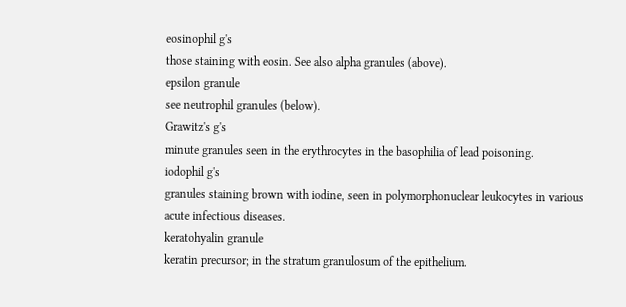eosinophil g's
those staining with eosin. See also alpha granules (above).
epsilon granule
see neutrophil granules (below).
Grawitz's g's
minute granules seen in the erythrocytes in the basophilia of lead poisoning.
iodophil g's
granules staining brown with iodine, seen in polymorphonuclear leukocytes in various acute infectious diseases.
keratohyalin granule
keratin precursor; in the stratum granulosum of the epithelium.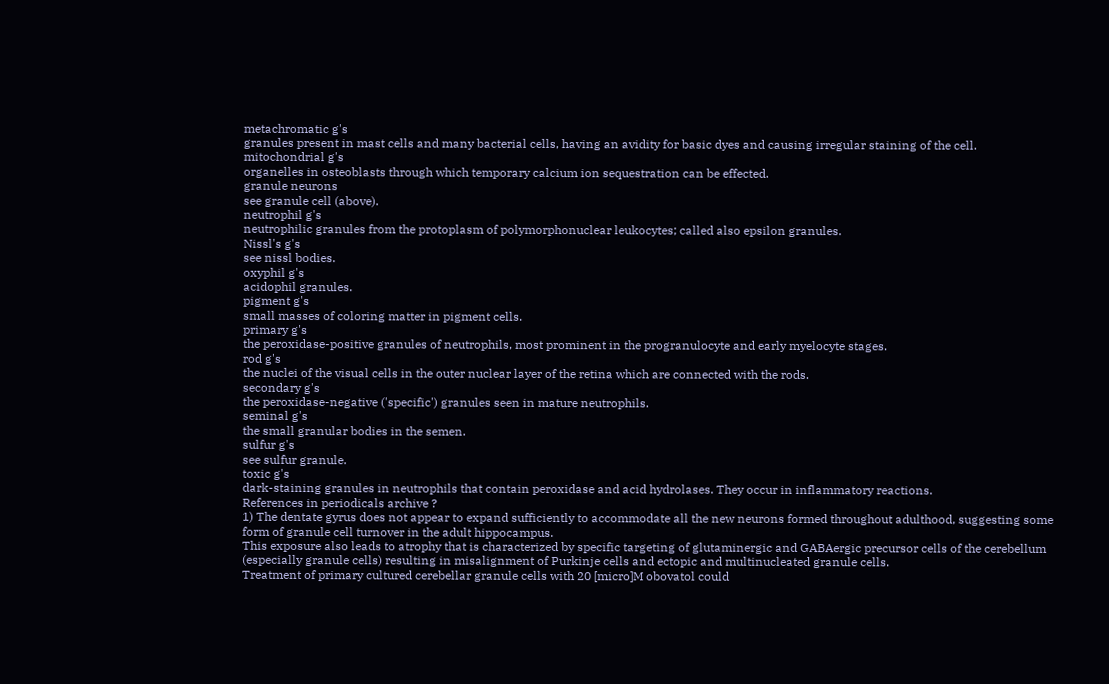metachromatic g's
granules present in mast cells and many bacterial cells, having an avidity for basic dyes and causing irregular staining of the cell.
mitochondrial g's
organelles in osteoblasts through which temporary calcium ion sequestration can be effected.
granule neurons
see granule cell (above).
neutrophil g's
neutrophilic granules from the protoplasm of polymorphonuclear leukocytes; called also epsilon granules.
Nissl's g's
see nissl bodies.
oxyphil g's
acidophil granules.
pigment g's
small masses of coloring matter in pigment cells.
primary g's
the peroxidase-positive granules of neutrophils, most prominent in the progranulocyte and early myelocyte stages.
rod g's
the nuclei of the visual cells in the outer nuclear layer of the retina which are connected with the rods.
secondary g's
the peroxidase-negative ('specific') granules seen in mature neutrophils.
seminal g's
the small granular bodies in the semen.
sulfur g's
see sulfur granule.
toxic g's
dark-staining granules in neutrophils that contain peroxidase and acid hydrolases. They occur in inflammatory reactions.
References in periodicals archive ?
1) The dentate gyrus does not appear to expand sufficiently to accommodate all the new neurons formed throughout adulthood, suggesting some form of granule cell turnover in the adult hippocampus.
This exposure also leads to atrophy that is characterized by specific targeting of glutaminergic and GABAergic precursor cells of the cerebellum (especially granule cells) resulting in misalignment of Purkinje cells and ectopic and multinucleated granule cells.
Treatment of primary cultured cerebellar granule cells with 20 [micro]M obovatol could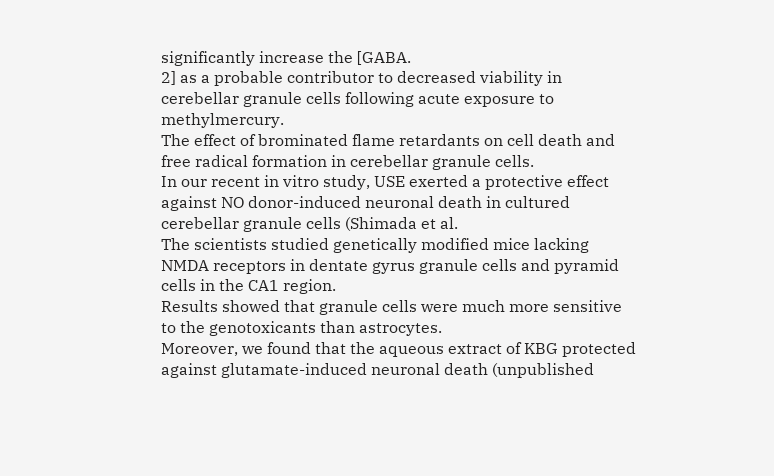significantly increase the [GABA.
2] as a probable contributor to decreased viability in cerebellar granule cells following acute exposure to methylmercury.
The effect of brominated flame retardants on cell death and free radical formation in cerebellar granule cells.
In our recent in vitro study, USE exerted a protective effect against NO donor-induced neuronal death in cultured cerebellar granule cells (Shimada et al.
The scientists studied genetically modified mice lacking NMDA receptors in dentate gyrus granule cells and pyramid cells in the CA1 region.
Results showed that granule cells were much more sensitive to the genotoxicants than astrocytes.
Moreover, we found that the aqueous extract of KBG protected against glutamate-induced neuronal death (unpublished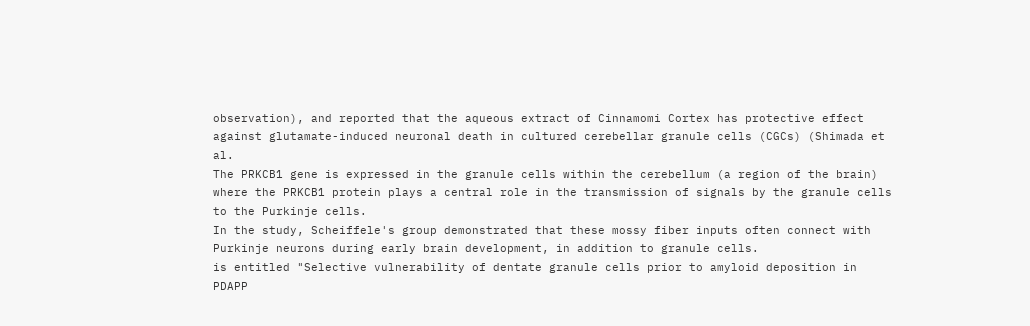observation), and reported that the aqueous extract of Cinnamomi Cortex has protective effect against glutamate-induced neuronal death in cultured cerebellar granule cells (CGCs) (Shimada et al.
The PRKCB1 gene is expressed in the granule cells within the cerebellum (a region of the brain) where the PRKCB1 protein plays a central role in the transmission of signals by the granule cells to the Purkinje cells.
In the study, Scheiffele's group demonstrated that these mossy fiber inputs often connect with Purkinje neurons during early brain development, in addition to granule cells.
is entitled "Selective vulnerability of dentate granule cells prior to amyloid deposition in PDAPP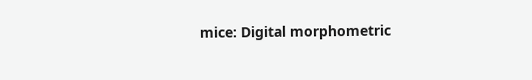mice: Digital morphometric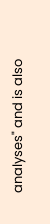analyses" and is also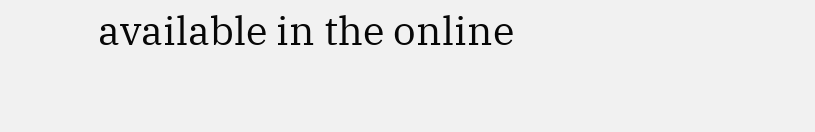available in the online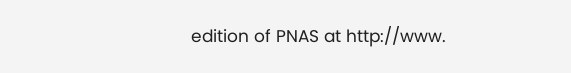edition of PNAS at http://www.